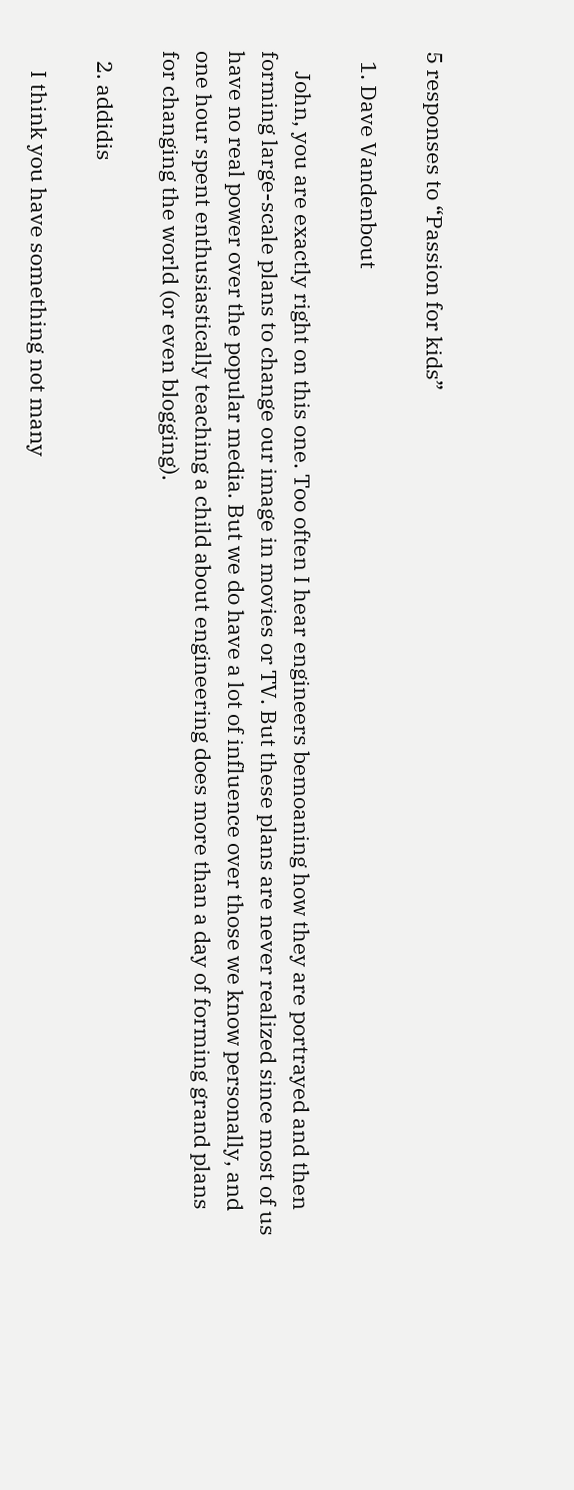5 responses to “Passion for kids”

  1. Dave Vandenbout

    John, you are exactly right on this one. Too often I hear engineers bemoaning how they are portrayed and then forming large-scale plans to change our image in movies or TV. But these plans are never realized since most of us have no real power over the popular media. But we do have a lot of influence over those we know personally, and one hour spent enthusiastically teaching a child about engineering does more than a day of forming grand plans for changing the world (or even blogging).

  2. addidis

    I think you have something not many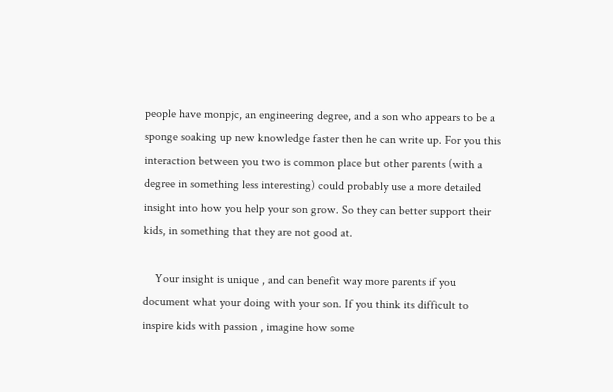people have monpjc, an engineering degree, and a son who appears to be a sponge soaking up new knowledge faster then he can write up. For you this interaction between you two is common place but other parents (with a degree in something less interesting) could probably use a more detailed insight into how you help your son grow. So they can better support their kids, in something that they are not good at.

    Your insight is unique , and can benefit way more parents if you document what your doing with your son. If you think its difficult to inspire kids with passion , imagine how some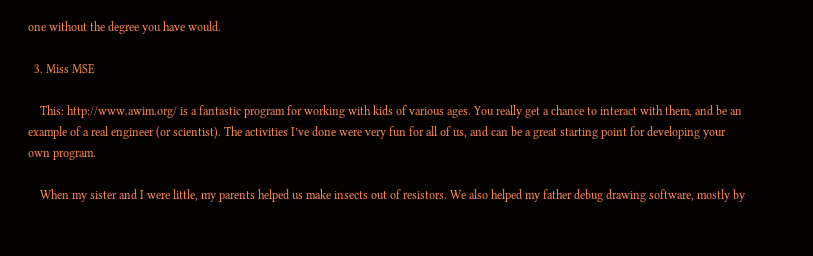one without the degree you have would.

  3. Miss MSE

    This: http://www.awim.org/ is a fantastic program for working with kids of various ages. You really get a chance to interact with them, and be an example of a real engineer (or scientist). The activities I’ve done were very fun for all of us, and can be a great starting point for developing your own program.

    When my sister and I were little, my parents helped us make insects out of resistors. We also helped my father debug drawing software, mostly by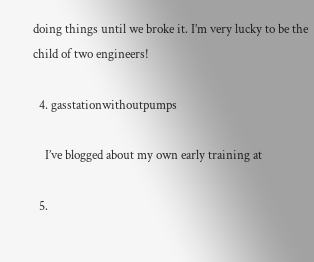doing things until we broke it. I’m very lucky to be the child of two engineers!

  4. gasstationwithoutpumps

    I’ve blogged about my own early training at

  5.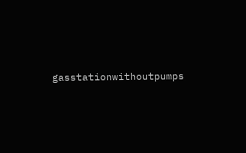gasstationwithoutpumps